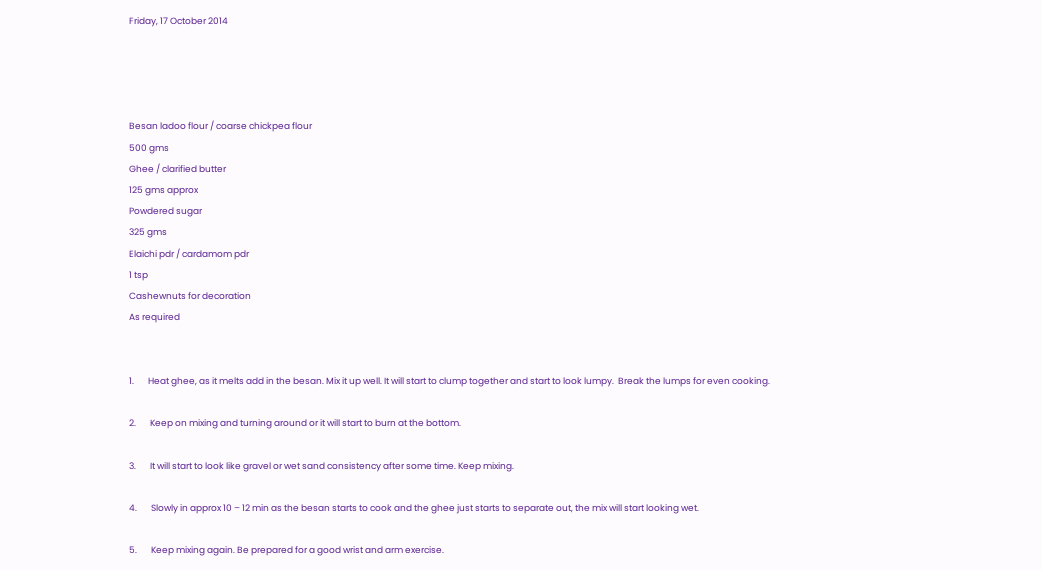Friday, 17 October 2014




Besan ladoo flour / coarse chickpea flour
500 gms
Ghee / clarified butter
125 gms approx
Powdered sugar
325 gms
Elaichi pdr / cardamom pdr
1 tsp
Cashewnuts for decoration
As required


1.       Heat ghee, as it melts add in the besan. Mix it up well. It will start to clump together and start to look lumpy.  Break the lumps for even cooking.

2.       Keep on mixing and turning around or it will start to burn at the bottom.

3.       It will start to look like gravel or wet sand consistency after some time. Keep mixing.

4.       Slowly in approx 10 – 12 min as the besan starts to cook and the ghee just starts to separate out, the mix will start looking wet.

5.       Keep mixing again. Be prepared for a good wrist and arm exercise.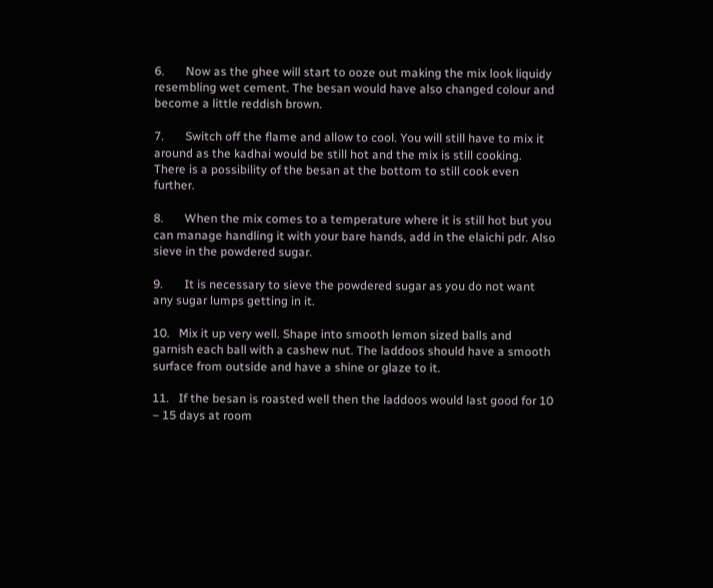6.       Now as the ghee will start to ooze out making the mix look liquidy resembling wet cement. The besan would have also changed colour and become a little reddish brown.

7.       Switch off the flame and allow to cool. You will still have to mix it around as the kadhai would be still hot and the mix is still cooking. There is a possibility of the besan at the bottom to still cook even further.

8.       When the mix comes to a temperature where it is still hot but you can manage handling it with your bare hands, add in the elaichi pdr. Also sieve in the powdered sugar.

9.       It is necessary to sieve the powdered sugar as you do not want any sugar lumps getting in it.

10.   Mix it up very well. Shape into smooth lemon sized balls and garnish each ball with a cashew nut. The laddoos should have a smooth surface from outside and have a shine or glaze to it.

11.   If the besan is roasted well then the laddoos would last good for 10 – 15 days at room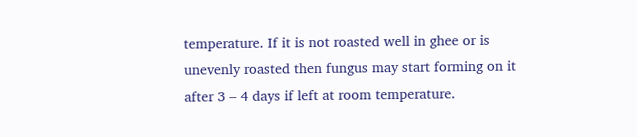temperature. If it is not roasted well in ghee or is unevenly roasted then fungus may start forming on it after 3 – 4 days if left at room temperature.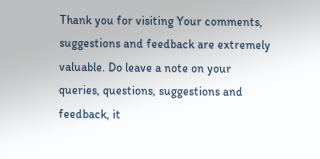Thank you for visiting Your comments, suggestions and feedback are extremely valuable. Do leave a note on your queries, questions, suggestions and feedback, it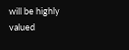will be highly valued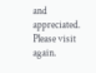and appreciated. Please visit again.